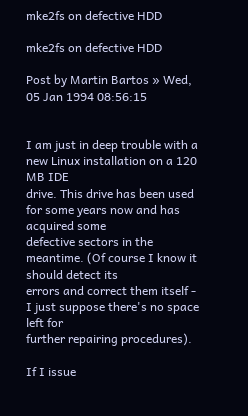mke2fs on defective HDD

mke2fs on defective HDD

Post by Martin Bartos » Wed, 05 Jan 1994 08:56:15


I am just in deep trouble with a new Linux installation on a 120 MB IDE
drive. This drive has been used for some years now and has acquired some
defective sectors in the meantime. (Of course I know it should detect its
errors and correct them itself - I just suppose there's no space left for
further repairing procedures).

If I issue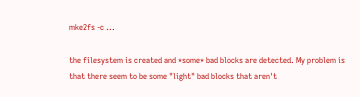mke2fs -c ...

the filesystem is created and *some* bad blocks are detected. My problem is
that there seem to be some "light" bad blocks that aren't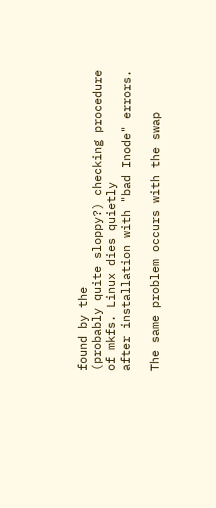found by the
(probably quite sloppy?) checking procedure of mkfs. Linux dies quietly
after installation with "bad Inode" errors.

The same problem occurs with the swap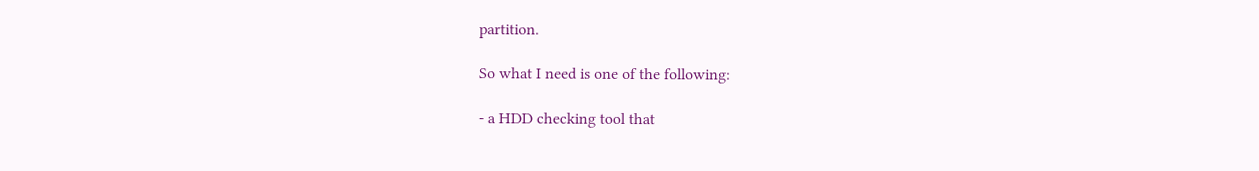partition.

So what I need is one of the following:

- a HDD checking tool that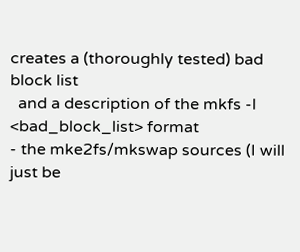creates a (thoroughly tested) bad block list
  and a description of the mkfs -l <bad_block_list> format
- the mke2fs/mkswap sources (I will just be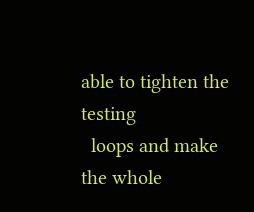able to tighten the testing
  loops and make the whole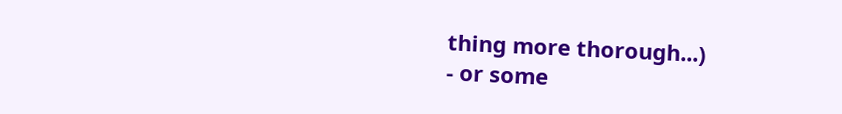thing more thorough...)
- or some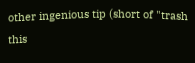other ingenious tip (short of "trash this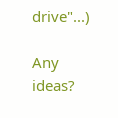drive"...)

Any ideas?